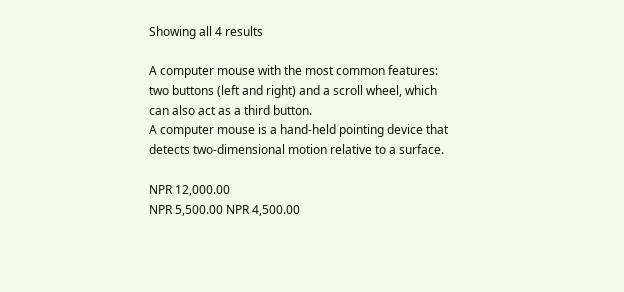Showing all 4 results

A computer mouse with the most common features: two buttons (left and right) and a scroll wheel, which can also act as a third button.
A computer mouse is a hand-held pointing device that detects two-dimensional motion relative to a surface.

NPR 12,000.00
NPR 5,500.00 NPR 4,500.00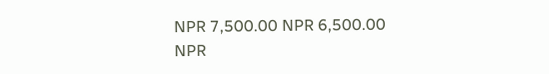NPR 7,500.00 NPR 6,500.00
NPR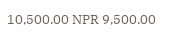10,500.00 NPR 9,500.00